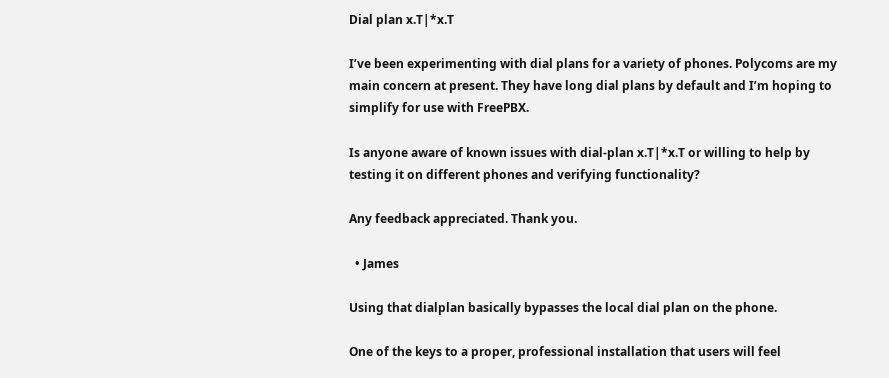Dial plan x.T|*x.T

I’ve been experimenting with dial plans for a variety of phones. Polycoms are my main concern at present. They have long dial plans by default and I’m hoping to simplify for use with FreePBX.

Is anyone aware of known issues with dial-plan x.T|*x.T or willing to help by testing it on different phones and verifying functionality?

Any feedback appreciated. Thank you.

  • James

Using that dialplan basically bypasses the local dial plan on the phone.

One of the keys to a proper, professional installation that users will feel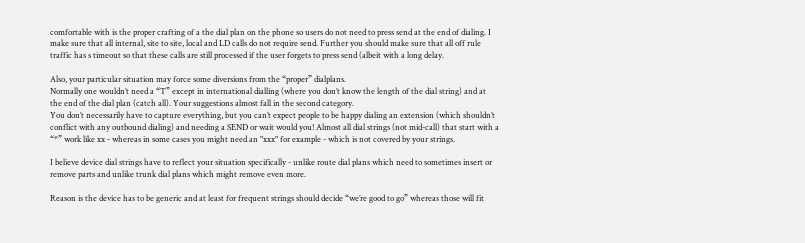comfortable with is the proper crafting of a the dial plan on the phone so users do not need to press send at the end of dialing. I make sure that all internal, site to site, local and LD calls do not require send. Further you should make sure that all off rule traffic has s timeout so that these calls are still processed if the user forgets to press send (albeit with a long delay.

Also, your particular situation may force some diversions from the “proper” dialplans.
Normally one wouldn’t need a “T” except in international dialling (where you don’t know the length of the dial string) and at the end of the dial plan (catch all). Your suggestions almost fall in the second category.
You don’t necessarily have to capture everything, but you can’t expect people to be happy dialing an extension (which shouldn’t conflict with any outbound dialing) and needing a SEND or wait would you! Almost all dial strings (not mid-call) that start with a “*” work like xx - whereas in some cases you might need an "xxx" for example - which is not covered by your strings.

I believe device dial strings have to reflect your situation specifically - unlike route dial plans which need to sometimes insert or remove parts and unlike trunk dial plans which might remove even more.

Reason is the device has to be generic and at least for frequent strings should decide “we’re good to go” whereas those will fit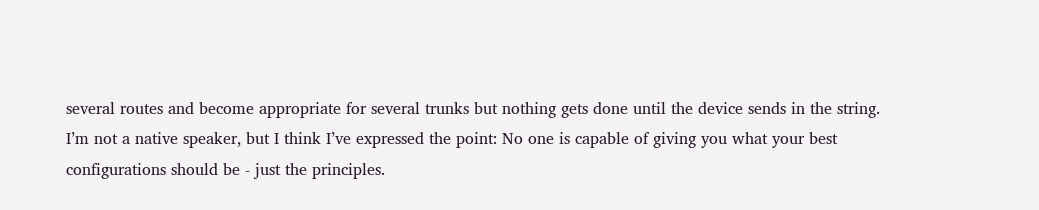several routes and become appropriate for several trunks but nothing gets done until the device sends in the string.
I’m not a native speaker, but I think I’ve expressed the point: No one is capable of giving you what your best configurations should be - just the principles.